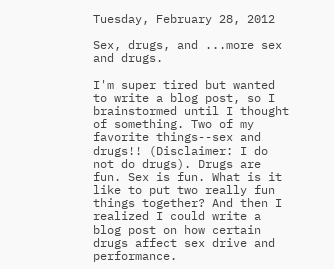Tuesday, February 28, 2012

Sex, drugs, and ...more sex and drugs.

I'm super tired but wanted to write a blog post, so I brainstormed until I thought of something. Two of my favorite things--sex and drugs!! (Disclaimer: I do not do drugs). Drugs are fun. Sex is fun. What is it like to put two really fun things together? And then I realized I could write a blog post on how certain drugs affect sex drive and performance.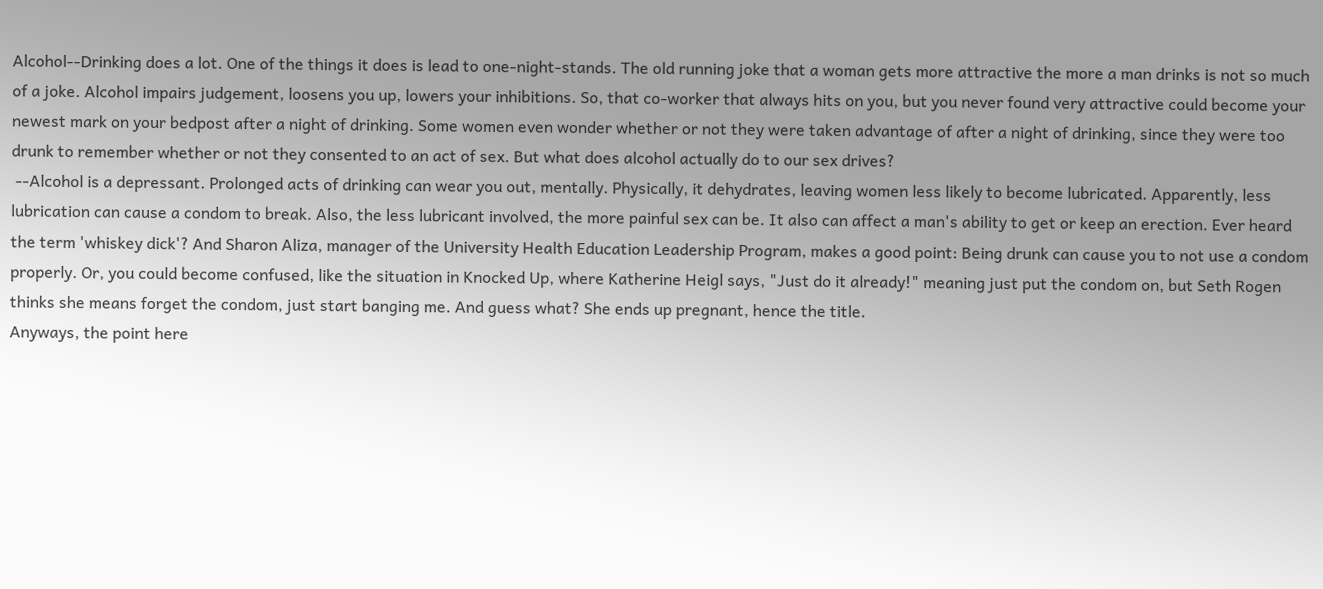Alcohol--Drinking does a lot. One of the things it does is lead to one-night-stands. The old running joke that a woman gets more attractive the more a man drinks is not so much of a joke. Alcohol impairs judgement, loosens you up, lowers your inhibitions. So, that co-worker that always hits on you, but you never found very attractive could become your newest mark on your bedpost after a night of drinking. Some women even wonder whether or not they were taken advantage of after a night of drinking, since they were too drunk to remember whether or not they consented to an act of sex. But what does alcohol actually do to our sex drives?
 --Alcohol is a depressant. Prolonged acts of drinking can wear you out, mentally. Physically, it dehydrates, leaving women less likely to become lubricated. Apparently, less lubrication can cause a condom to break. Also, the less lubricant involved, the more painful sex can be. It also can affect a man's ability to get or keep an erection. Ever heard the term 'whiskey dick'? And Sharon Aliza, manager of the University Health Education Leadership Program, makes a good point: Being drunk can cause you to not use a condom properly. Or, you could become confused, like the situation in Knocked Up, where Katherine Heigl says, "Just do it already!" meaning just put the condom on, but Seth Rogen thinks she means forget the condom, just start banging me. And guess what? She ends up pregnant, hence the title.
Anyways, the point here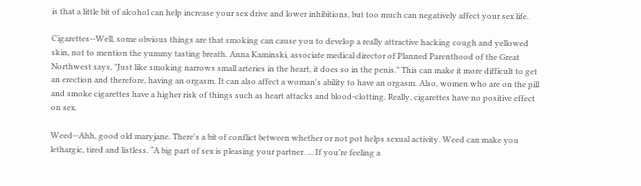is that a little bit of alcohol can help increase your sex drive and lower inhibitions, but too much can negatively affect your sex life.

Cigarettes--Well, some obvious things are that smoking can cause you to develop a really attractive hacking cough and yellowed skin, not to mention the yummy tasting breath. Anna Kaminski, associate medical director of Planned Parenthood of the Great Northwest says, "Just like smoking narrows small arteries in the heart, it does so in the penis." This can make it more difficult to get an erection and therefore, having an orgasm. It can also affect a woman's ability to have an orgasm. Also, women who are on the pill and smoke cigarettes have a higher risk of things such as heart attacks and blood-clotting. Really, cigarettes have no positive effect on sex.

Weed--Ahh, good old maryjane. There's a bit of conflict between whether or not pot helps sexual activity. Weed can make you lethargic, tired and listless. “A big part of sex is pleasing your partner. ... If you’re feeling a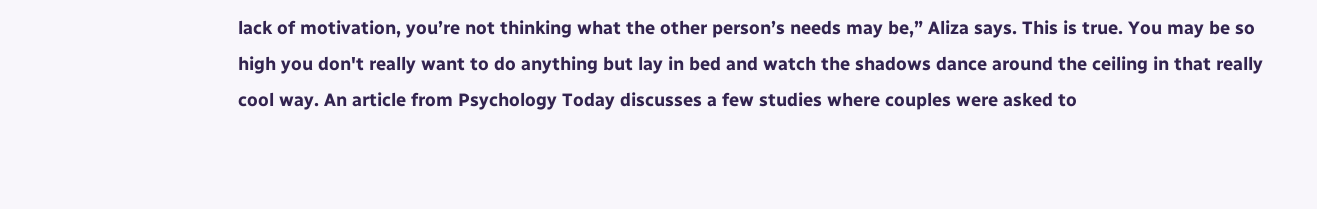lack of motivation, you’re not thinking what the other person’s needs may be,” Aliza says. This is true. You may be so high you don't really want to do anything but lay in bed and watch the shadows dance around the ceiling in that really cool way. An article from Psychology Today discusses a few studies where couples were asked to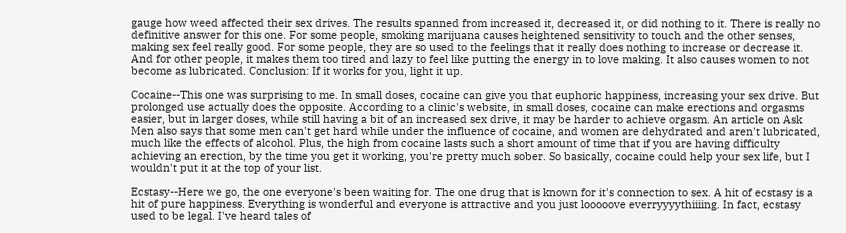gauge how weed affected their sex drives. The results spanned from increased it, decreased it, or did nothing to it. There is really no definitive answer for this one. For some people, smoking marijuana causes heightened sensitivity to touch and the other senses, making sex feel really good. For some people, they are so used to the feelings that it really does nothing to increase or decrease it. And for other people, it makes them too tired and lazy to feel like putting the energy in to love making. It also causes women to not become as lubricated. Conclusion: If it works for you, light it up.

Cocaine--This one was surprising to me. In small doses, cocaine can give you that euphoric happiness, increasing your sex drive. But prolonged use actually does the opposite. According to a clinic's website, in small doses, cocaine can make erections and orgasms easier, but in larger doses, while still having a bit of an increased sex drive, it may be harder to achieve orgasm. An article on Ask Men also says that some men can't get hard while under the influence of cocaine, and women are dehydrated and aren't lubricated, much like the effects of alcohol. Plus, the high from cocaine lasts such a short amount of time that if you are having difficulty achieving an erection, by the time you get it working, you're pretty much sober. So basically, cocaine could help your sex life, but I wouldn't put it at the top of your list.

Ecstasy--Here we go, the one everyone's been waiting for. The one drug that is known for it's connection to sex. A hit of ecstasy is a hit of pure happiness. Everything is wonderful and everyone is attractive and you just looooove everryyyythiiiing. In fact, ecstasy used to be legal. I've heard tales of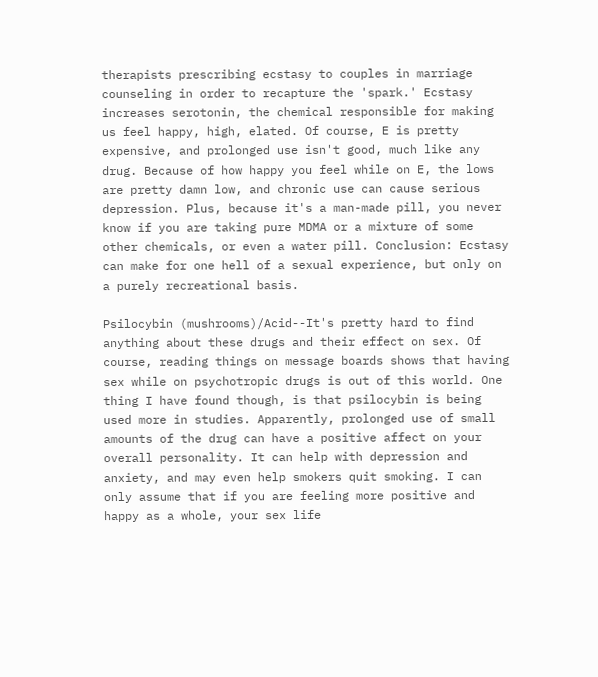therapists prescribing ecstasy to couples in marriage counseling in order to recapture the 'spark.' Ecstasy increases serotonin, the chemical responsible for making us feel happy, high, elated. Of course, E is pretty expensive, and prolonged use isn't good, much like any drug. Because of how happy you feel while on E, the lows are pretty damn low, and chronic use can cause serious depression. Plus, because it's a man-made pill, you never know if you are taking pure MDMA or a mixture of some other chemicals, or even a water pill. Conclusion: Ecstasy can make for one hell of a sexual experience, but only on a purely recreational basis.

Psilocybin (mushrooms)/Acid--It's pretty hard to find anything about these drugs and their effect on sex. Of course, reading things on message boards shows that having sex while on psychotropic drugs is out of this world. One thing I have found though, is that psilocybin is being used more in studies. Apparently, prolonged use of small amounts of the drug can have a positive affect on your overall personality. It can help with depression and anxiety, and may even help smokers quit smoking. I can only assume that if you are feeling more positive and happy as a whole, your sex life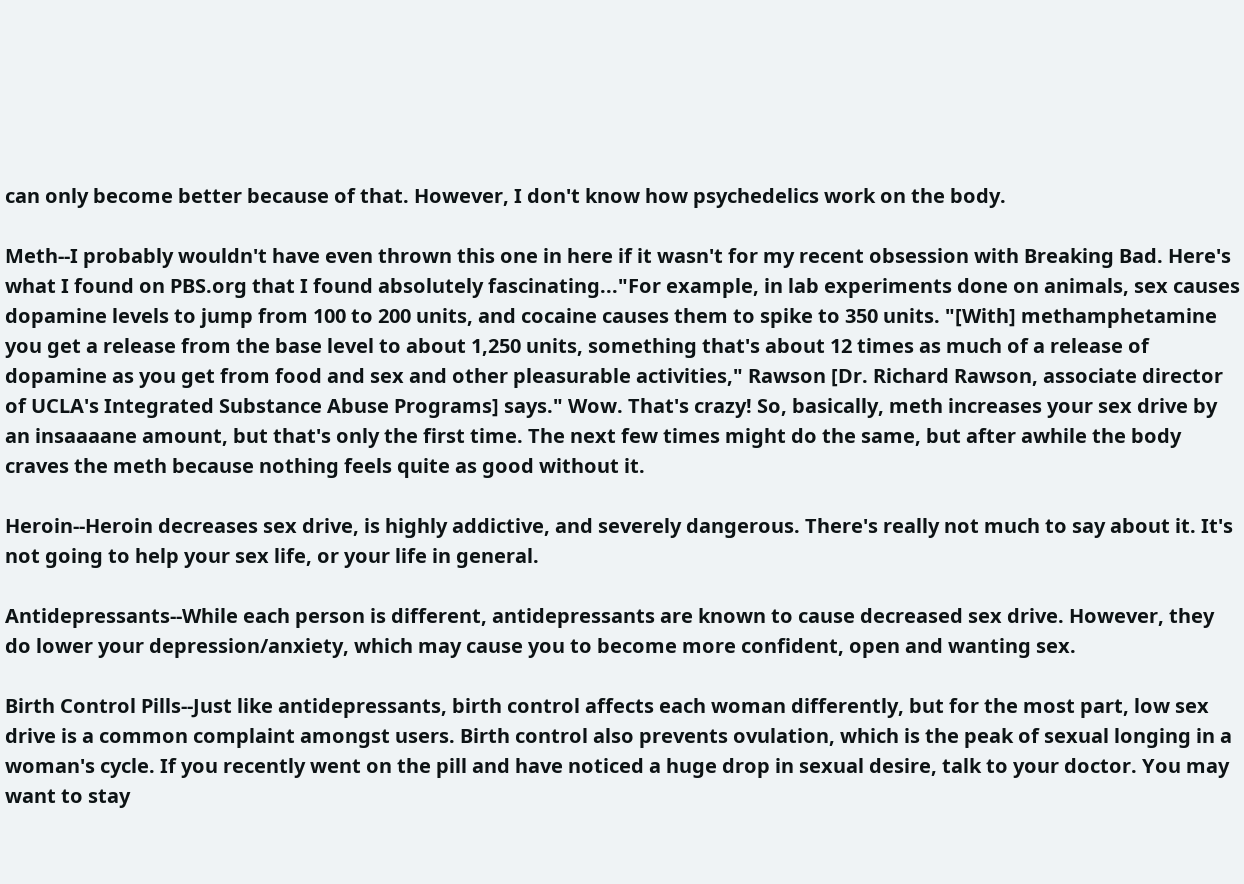can only become better because of that. However, I don't know how psychedelics work on the body.

Meth--I probably wouldn't have even thrown this one in here if it wasn't for my recent obsession with Breaking Bad. Here's what I found on PBS.org that I found absolutely fascinating..."For example, in lab experiments done on animals, sex causes dopamine levels to jump from 100 to 200 units, and cocaine causes them to spike to 350 units. "[With] methamphetamine you get a release from the base level to about 1,250 units, something that's about 12 times as much of a release of dopamine as you get from food and sex and other pleasurable activities," Rawson [Dr. Richard Rawson, associate director of UCLA's Integrated Substance Abuse Programs] says." Wow. That's crazy! So, basically, meth increases your sex drive by an insaaaane amount, but that's only the first time. The next few times might do the same, but after awhile the body craves the meth because nothing feels quite as good without it.

Heroin--Heroin decreases sex drive, is highly addictive, and severely dangerous. There's really not much to say about it. It's not going to help your sex life, or your life in general.

Antidepressants--While each person is different, antidepressants are known to cause decreased sex drive. However, they do lower your depression/anxiety, which may cause you to become more confident, open and wanting sex.

Birth Control Pills--Just like antidepressants, birth control affects each woman differently, but for the most part, low sex drive is a common complaint amongst users. Birth control also prevents ovulation, which is the peak of sexual longing in a woman's cycle. If you recently went on the pill and have noticed a huge drop in sexual desire, talk to your doctor. You may want to stay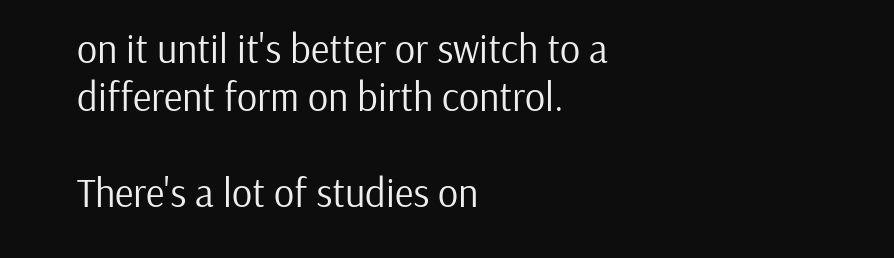on it until it's better or switch to a different form on birth control.

There's a lot of studies on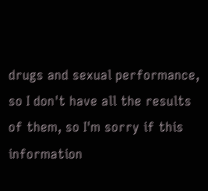drugs and sexual performance, so I don't have all the results of them, so I'm sorry if this information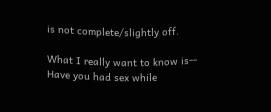is not complete/slightly off.

What I really want to know is--
Have you had sex while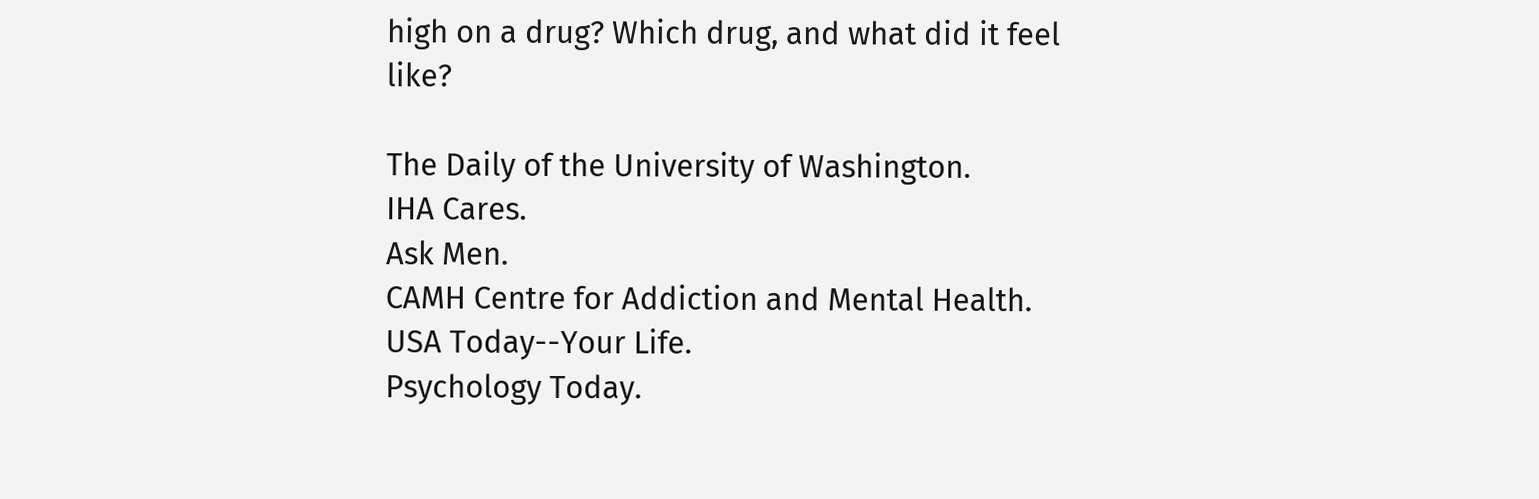high on a drug? Which drug, and what did it feel like?

The Daily of the University of Washington.
IHA Cares.
Ask Men.
CAMH Centre for Addiction and Mental Health.
USA Today--Your Life.
Psychology Today.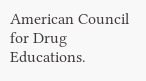American Council for Drug Educations.